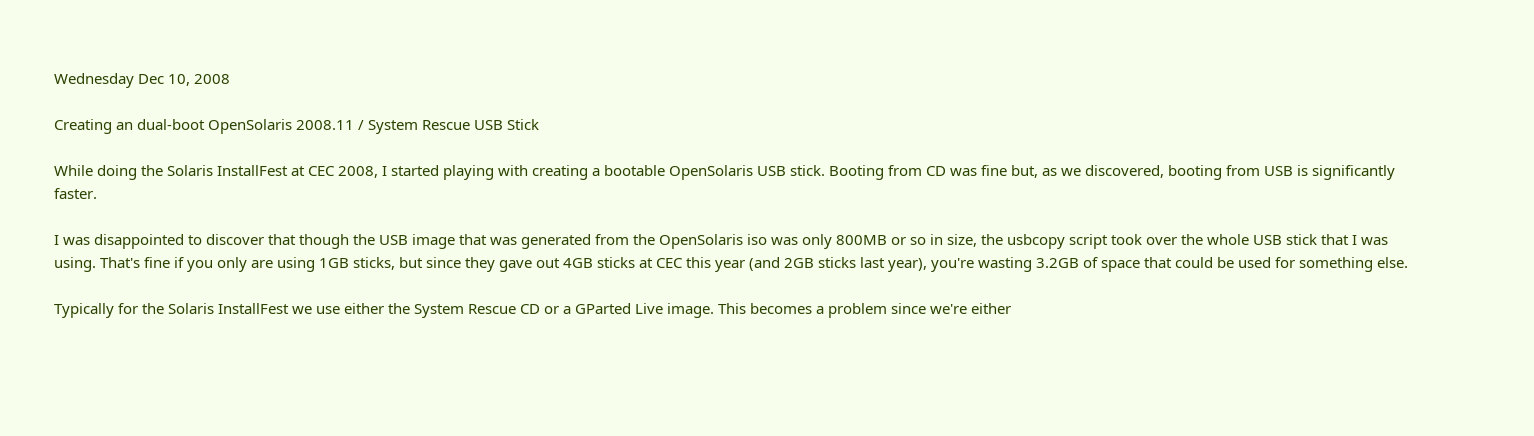Wednesday Dec 10, 2008

Creating an dual-boot OpenSolaris 2008.11 / System Rescue USB Stick

While doing the Solaris InstallFest at CEC 2008, I started playing with creating a bootable OpenSolaris USB stick. Booting from CD was fine but, as we discovered, booting from USB is significantly faster.

I was disappointed to discover that though the USB image that was generated from the OpenSolaris iso was only 800MB or so in size, the usbcopy script took over the whole USB stick that I was using. That's fine if you only are using 1GB sticks, but since they gave out 4GB sticks at CEC this year (and 2GB sticks last year), you're wasting 3.2GB of space that could be used for something else.

Typically for the Solaris InstallFest we use either the System Rescue CD or a GParted Live image. This becomes a problem since we're either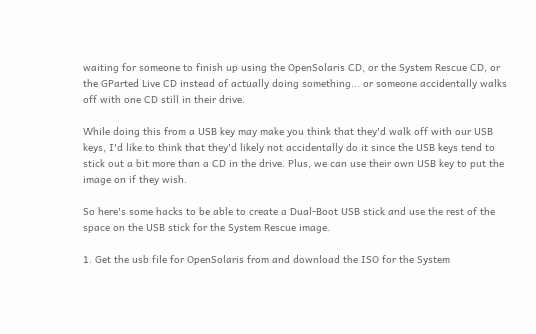waiting for someone to finish up using the OpenSolaris CD, or the System Rescue CD, or the GParted Live CD instead of actually doing something... or someone accidentally walks off with one CD still in their drive.

While doing this from a USB key may make you think that they'd walk off with our USB keys, I'd like to think that they'd likely not accidentally do it since the USB keys tend to stick out a bit more than a CD in the drive. Plus, we can use their own USB key to put the image on if they wish.

So here's some hacks to be able to create a Dual-Boot USB stick and use the rest of the space on the USB stick for the System Rescue image.

1. Get the usb file for OpenSolaris from and download the ISO for the System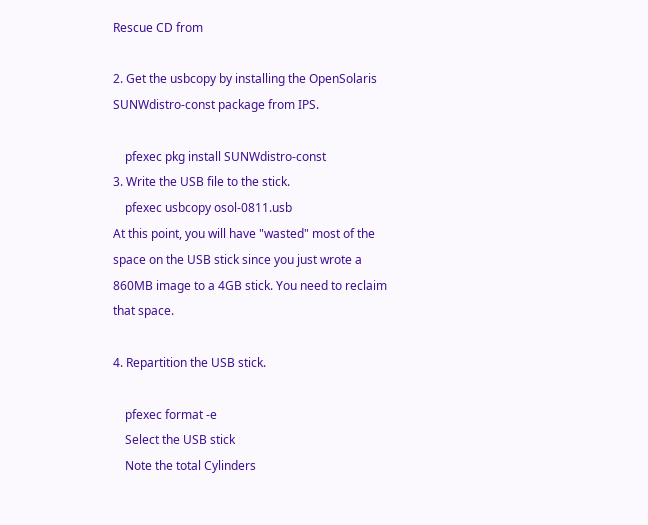Rescue CD from

2. Get the usbcopy by installing the OpenSolaris SUNWdistro-const package from IPS.

    pfexec pkg install SUNWdistro-const
3. Write the USB file to the stick.
    pfexec usbcopy osol-0811.usb
At this point, you will have "wasted" most of the space on the USB stick since you just wrote a 860MB image to a 4GB stick. You need to reclaim that space.

4. Repartition the USB stick.

    pfexec format -e
    Select the USB stick
    Note the total Cylinders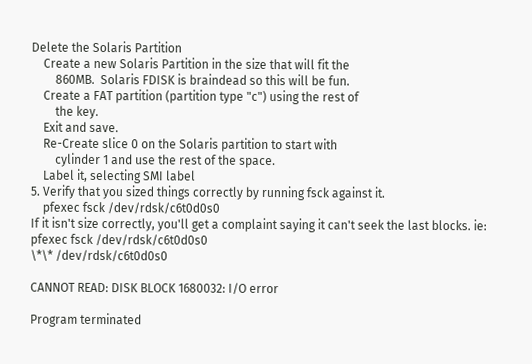Delete the Solaris Partition
    Create a new Solaris Partition in the size that will fit the
        860MB.  Solaris FDISK is braindead so this will be fun.
    Create a FAT partition (partition type "c") using the rest of
        the key.
    Exit and save.
    Re-Create slice 0 on the Solaris partition to start with
        cylinder 1 and use the rest of the space.
    Label it, selecting SMI label
5. Verify that you sized things correctly by running fsck against it.
    pfexec fsck /dev/rdsk/c6t0d0s0
If it isn't size correctly, you'll get a complaint saying it can't seek the last blocks. ie:
pfexec fsck /dev/rdsk/c6t0d0s0
\*\* /dev/rdsk/c6t0d0s0

CANNOT READ: DISK BLOCK 1680032: I/O error

Program terminated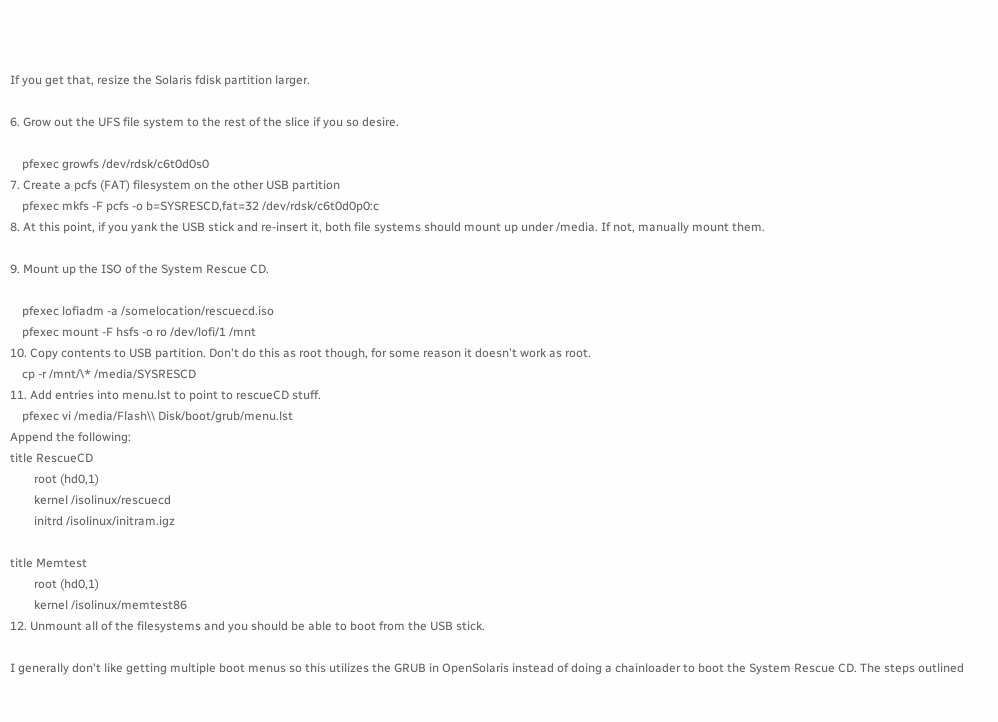If you get that, resize the Solaris fdisk partition larger.

6. Grow out the UFS file system to the rest of the slice if you so desire.

    pfexec growfs /dev/rdsk/c6t0d0s0
7. Create a pcfs (FAT) filesystem on the other USB partition
    pfexec mkfs -F pcfs -o b=SYSRESCD,fat=32 /dev/rdsk/c6t0d0p0:c
8. At this point, if you yank the USB stick and re-insert it, both file systems should mount up under /media. If not, manually mount them.

9. Mount up the ISO of the System Rescue CD.

    pfexec lofiadm -a /somelocation/rescuecd.iso
    pfexec mount -F hsfs -o ro /dev/lofi/1 /mnt
10. Copy contents to USB partition. Don't do this as root though, for some reason it doesn't work as root.
    cp -r /mnt/\* /media/SYSRESCD
11. Add entries into menu.lst to point to rescueCD stuff.
    pfexec vi /media/Flash\\ Disk/boot/grub/menu.lst
Append the following:
title RescueCD
        root (hd0,1)
        kernel /isolinux/rescuecd
        initrd /isolinux/initram.igz

title Memtest
        root (hd0,1)
        kernel /isolinux/memtest86
12. Unmount all of the filesystems and you should be able to boot from the USB stick.

I generally don't like getting multiple boot menus so this utilizes the GRUB in OpenSolaris instead of doing a chainloader to boot the System Rescue CD. The steps outlined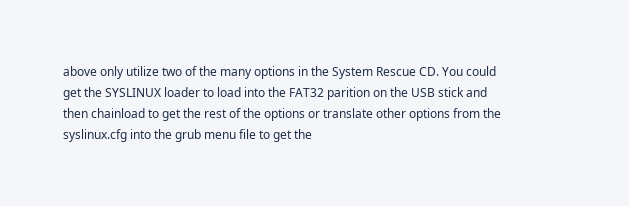above only utilize two of the many options in the System Rescue CD. You could get the SYSLINUX loader to load into the FAT32 parition on the USB stick and then chainload to get the rest of the options or translate other options from the syslinux.cfg into the grub menu file to get the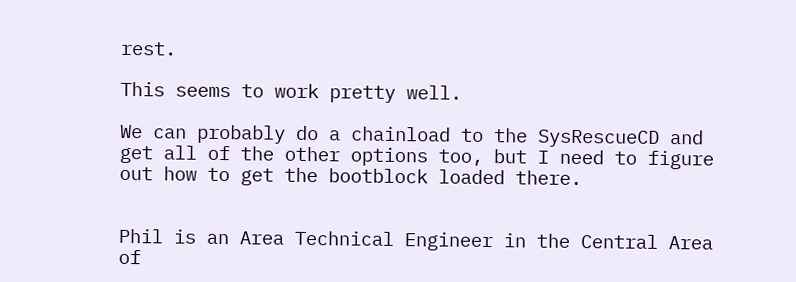rest.

This seems to work pretty well.

We can probably do a chainload to the SysRescueCD and get all of the other options too, but I need to figure out how to get the bootblock loaded there.


Phil is an Area Technical Engineer in the Central Area of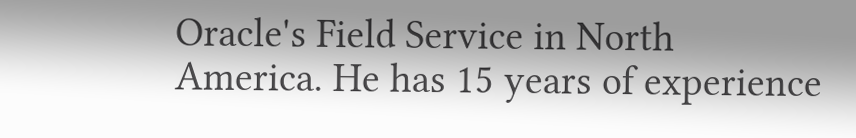Oracle's Field Service in North America. He has 15 years of experience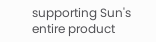supporting Sun's entire product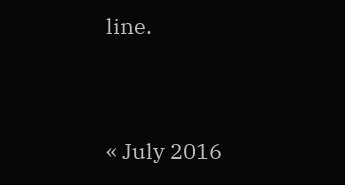line.


« July 2016